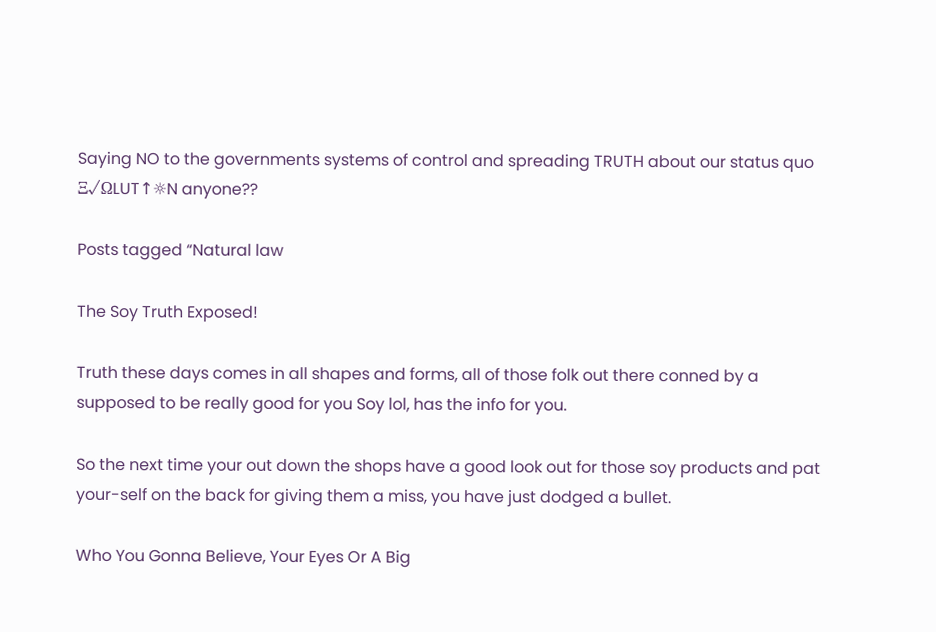Saying NO to the governments systems of control and spreading TRUTH about our status quo Ξ√ΩLUT↑☼N anyone??

Posts tagged “Natural law

The Soy Truth Exposed!

Truth these days comes in all shapes and forms, all of those folk out there conned by a supposed to be really good for you Soy lol, has the info for you.

So the next time your out down the shops have a good look out for those soy products and pat your-self on the back for giving them a miss, you have just dodged a bullet.

Who You Gonna Believe, Your Eyes Or A Big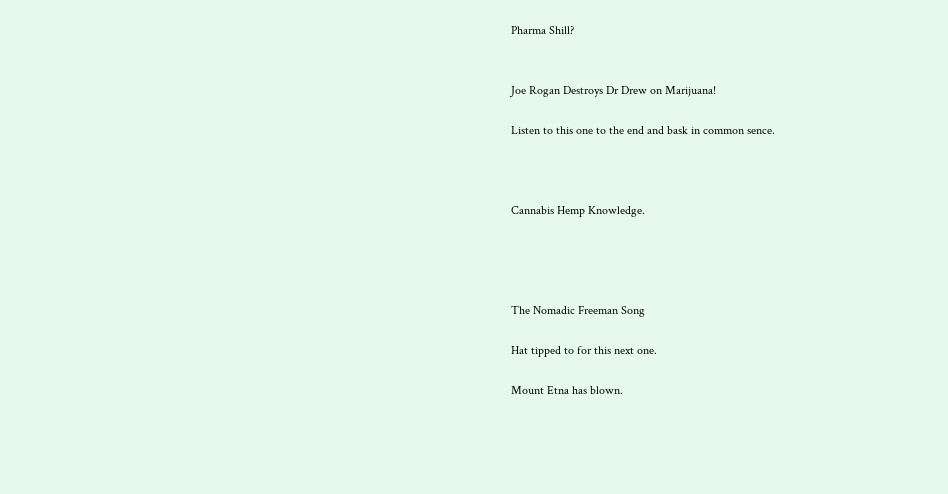Pharma Shill?


Joe Rogan Destroys Dr Drew on Marijuana!

Listen to this one to the end and bask in common sence.



Cannabis Hemp Knowledge.




The Nomadic Freeman Song

Hat tipped to for this next one.

Mount Etna has blown.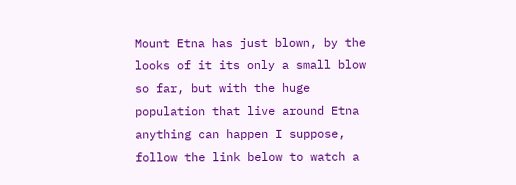Mount Etna has just blown, by the looks of it its only a small blow so far, but with the huge population that live around Etna anything can happen I suppose, follow the link below to watch a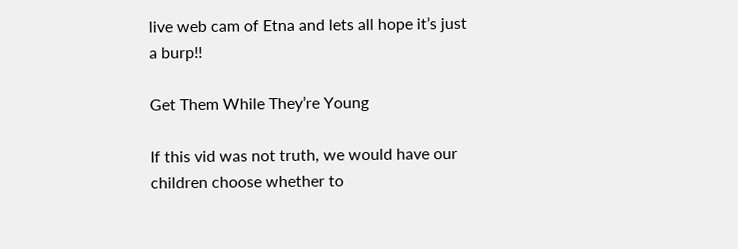live web cam of Etna and lets all hope it’s just a burp!!

Get Them While They’re Young

If this vid was not truth, we would have our children choose whether to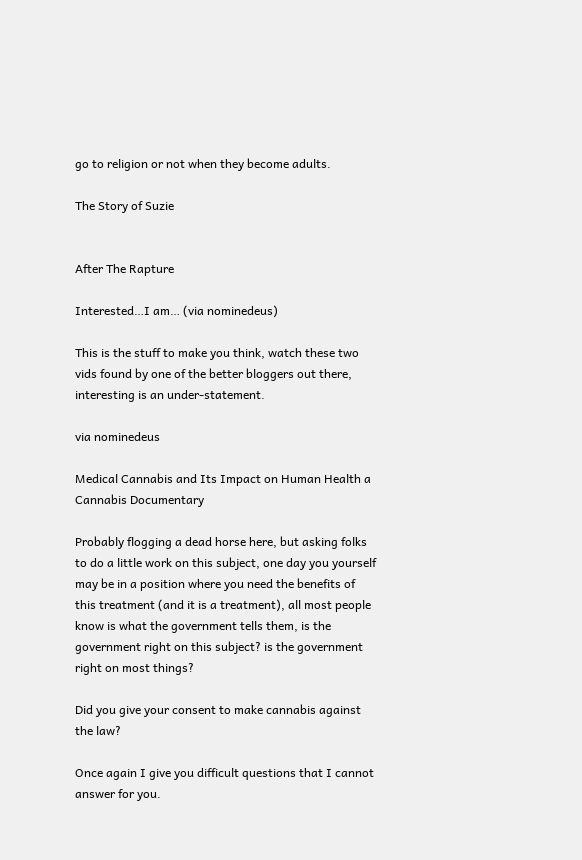go to religion or not when they become adults.

The Story of Suzie


After The Rapture

Interested…I am… (via nominedeus)

This is the stuff to make you think, watch these two vids found by one of the better bloggers out there, interesting is an under-statement.

via nominedeus

Medical Cannabis and Its Impact on Human Health a Cannabis Documentary

Probably flogging a dead horse here, but asking folks to do a little work on this subject, one day you yourself may be in a position where you need the benefits of this treatment (and it is a treatment), all most people know is what the government tells them, is the government right on this subject? is the government right on most things?

Did you give your consent to make cannabis against the law?

Once again I give you difficult questions that I cannot answer for you.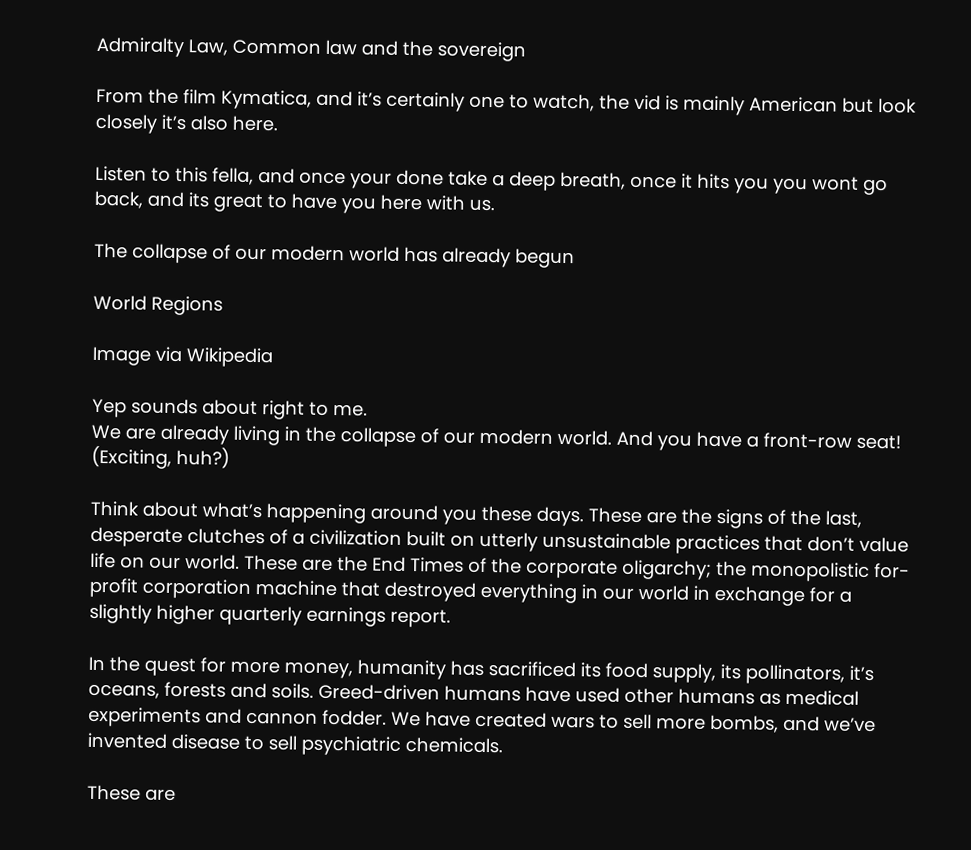Admiralty Law, Common law and the sovereign

From the film Kymatica, and it’s certainly one to watch, the vid is mainly American but look closely it’s also here.

Listen to this fella, and once your done take a deep breath, once it hits you you wont go back, and its great to have you here with us.

The collapse of our modern world has already begun

World Regions

Image via Wikipedia

Yep sounds about right to me.
We are already living in the collapse of our modern world. And you have a front-row seat! (Exciting, huh?)

Think about what’s happening around you these days. These are the signs of the last, desperate clutches of a civilization built on utterly unsustainable practices that don’t value life on our world. These are the End Times of the corporate oligarchy; the monopolistic for-profit corporation machine that destroyed everything in our world in exchange for a slightly higher quarterly earnings report.

In the quest for more money, humanity has sacrificed its food supply, its pollinators, it’s oceans, forests and soils. Greed-driven humans have used other humans as medical experiments and cannon fodder. We have created wars to sell more bombs, and we’ve invented disease to sell psychiatric chemicals.

These are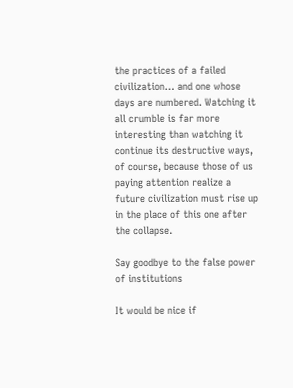the practices of a failed civilization… and one whose days are numbered. Watching it all crumble is far more interesting than watching it continue its destructive ways, of course, because those of us paying attention realize a future civilization must rise up in the place of this one after the collapse.

Say goodbye to the false power of institutions

It would be nice if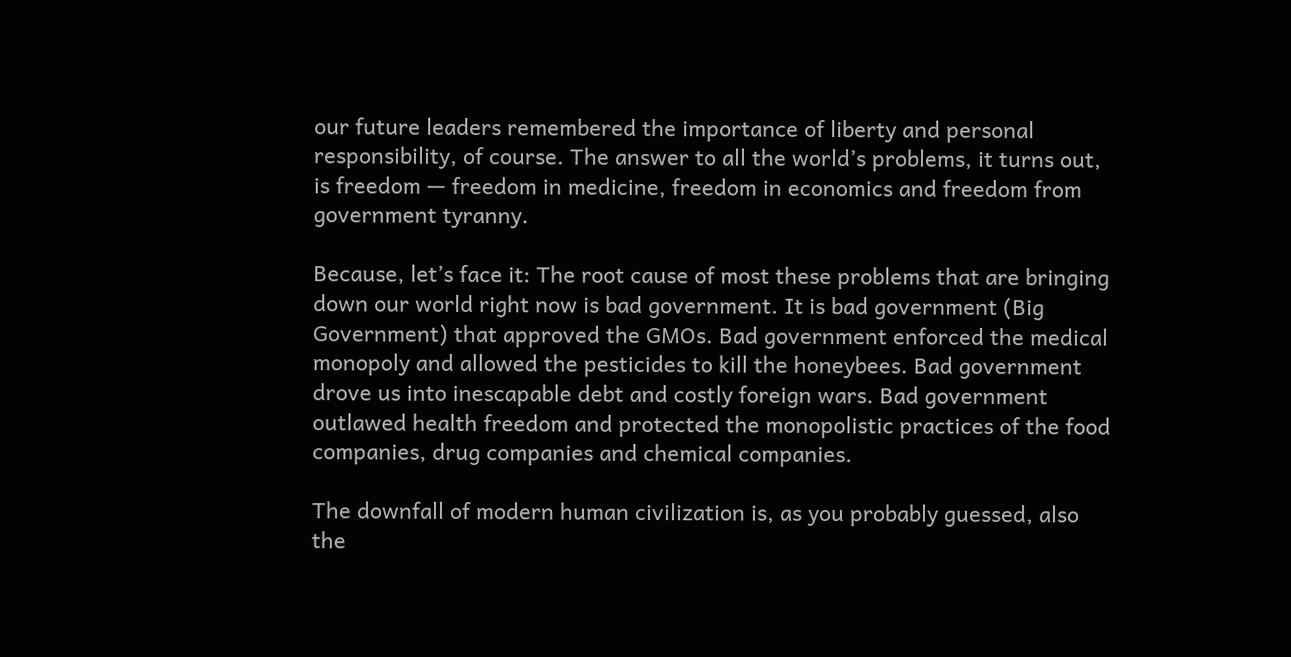our future leaders remembered the importance of liberty and personal responsibility, of course. The answer to all the world’s problems, it turns out, is freedom — freedom in medicine, freedom in economics and freedom from government tyranny.

Because, let’s face it: The root cause of most these problems that are bringing down our world right now is bad government. It is bad government (Big Government) that approved the GMOs. Bad government enforced the medical monopoly and allowed the pesticides to kill the honeybees. Bad government drove us into inescapable debt and costly foreign wars. Bad government outlawed health freedom and protected the monopolistic practices of the food companies, drug companies and chemical companies.

The downfall of modern human civilization is, as you probably guessed, also the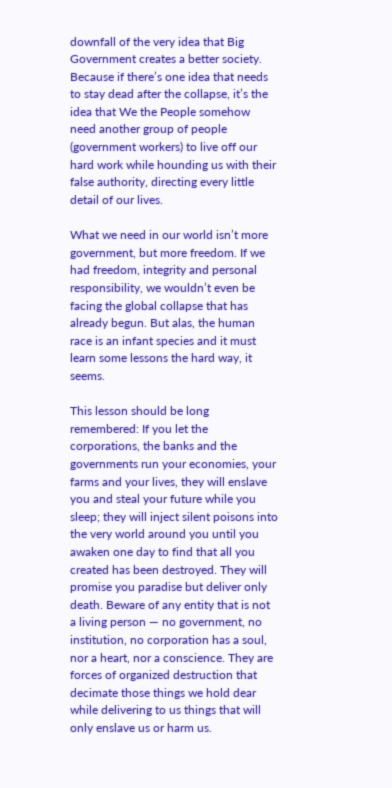downfall of the very idea that Big Government creates a better society. Because if there’s one idea that needs to stay dead after the collapse, it’s the idea that We the People somehow need another group of people (government workers) to live off our hard work while hounding us with their false authority, directing every little detail of our lives.

What we need in our world isn’t more government, but more freedom. If we had freedom, integrity and personal responsibility, we wouldn’t even be facing the global collapse that has already begun. But alas, the human race is an infant species and it must learn some lessons the hard way, it seems.

This lesson should be long remembered: If you let the corporations, the banks and the governments run your economies, your farms and your lives, they will enslave you and steal your future while you sleep; they will inject silent poisons into the very world around you until you awaken one day to find that all you created has been destroyed. They will promise you paradise but deliver only death. Beware of any entity that is not a living person — no government, no institution, no corporation has a soul, nor a heart, nor a conscience. They are forces of organized destruction that decimate those things we hold dear while delivering to us things that will only enslave us or harm us.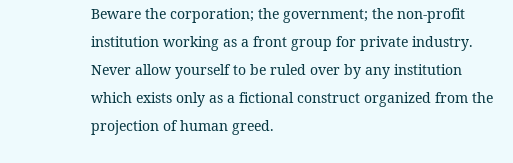Beware the corporation; the government; the non-profit institution working as a front group for private industry. Never allow yourself to be ruled over by any institution which exists only as a fictional construct organized from the projection of human greed.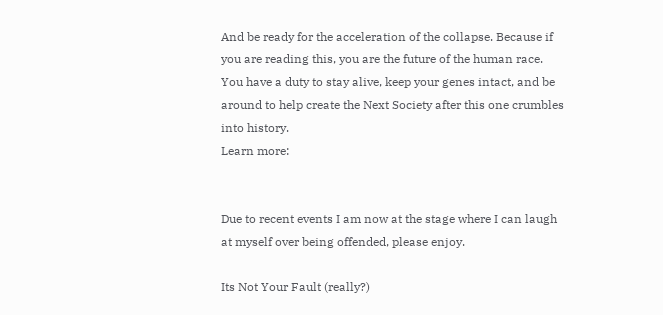And be ready for the acceleration of the collapse. Because if you are reading this, you are the future of the human race. You have a duty to stay alive, keep your genes intact, and be around to help create the Next Society after this one crumbles into history.
Learn more:


Due to recent events I am now at the stage where I can laugh at myself over being offended, please enjoy.

Its Not Your Fault (really?)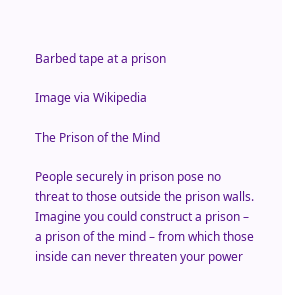Barbed tape at a prison

Image via Wikipedia

The Prison of the Mind

People securely in prison pose no threat to those outside the prison walls. Imagine you could construct a prison – a prison of the mind – from which those inside can never threaten your power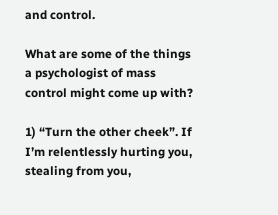and control.

What are some of the things a psychologist of mass control might come up with?

1) “Turn the other cheek”. If I’m relentlessly hurting you, stealing from you,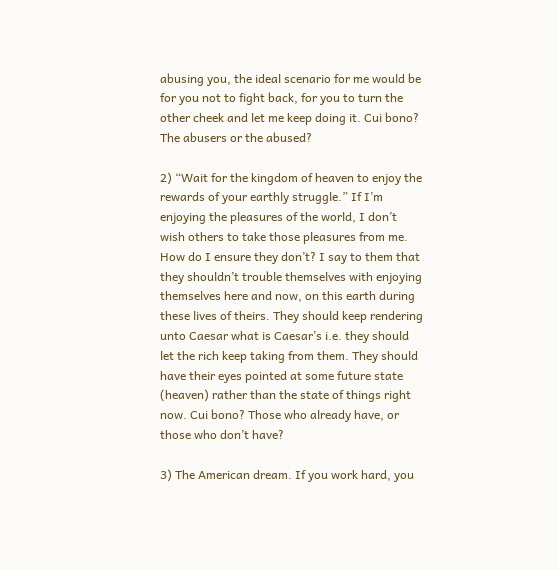abusing you, the ideal scenario for me would be for you not to fight back, for you to turn the other cheek and let me keep doing it. Cui bono? The abusers or the abused?

2) “Wait for the kingdom of heaven to enjoy the rewards of your earthly struggle.” If I’m enjoying the pleasures of the world, I don’t wish others to take those pleasures from me. How do I ensure they don’t? I say to them that they shouldn’t trouble themselves with enjoying themselves here and now, on this earth during these lives of theirs. They should keep rendering unto Caesar what is Caesar’s i.e. they should let the rich keep taking from them. They should have their eyes pointed at some future state (heaven) rather than the state of things right now. Cui bono? Those who already have, or those who don’t have?

3) The American dream. If you work hard, you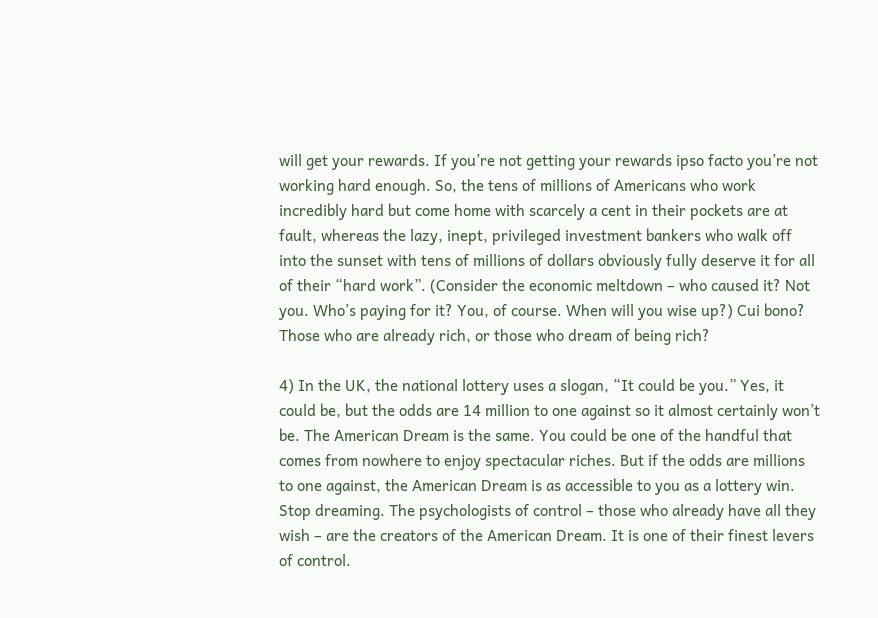will get your rewards. If you’re not getting your rewards ipso facto you’re not working hard enough. So, the tens of millions of Americans who work incredibly hard but come home with scarcely a cent in their pockets are at fault, whereas the lazy, inept, privileged investment bankers who walk off into the sunset with tens of millions of dollars obviously fully deserve it for all of their “hard work”. (Consider the economic meltdown – who caused it? Not you. Who’s paying for it? You, of course. When will you wise up?) Cui bono? Those who are already rich, or those who dream of being rich?

4) In the UK, the national lottery uses a slogan, “It could be you.” Yes, it could be, but the odds are 14 million to one against so it almost certainly won’t be. The American Dream is the same. You could be one of the handful that comes from nowhere to enjoy spectacular riches. But if the odds are millions to one against, the American Dream is as accessible to you as a lottery win. Stop dreaming. The psychologists of control – those who already have all they wish – are the creators of the American Dream. It is one of their finest levers of control.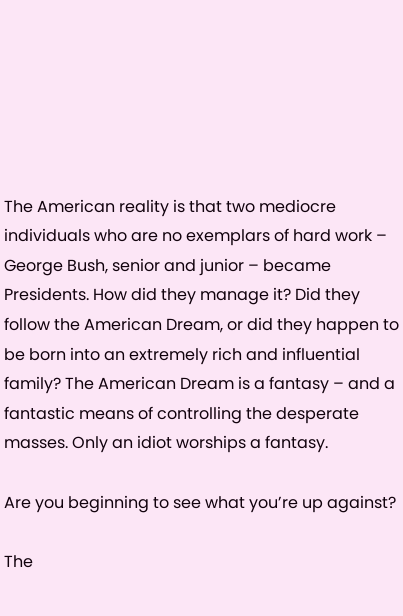The American reality is that two mediocre individuals who are no exemplars of hard work – George Bush, senior and junior – became Presidents. How did they manage it? Did they follow the American Dream, or did they happen to be born into an extremely rich and influential family? The American Dream is a fantasy – and a fantastic means of controlling the desperate masses. Only an idiot worships a fantasy.

Are you beginning to see what you’re up against?

The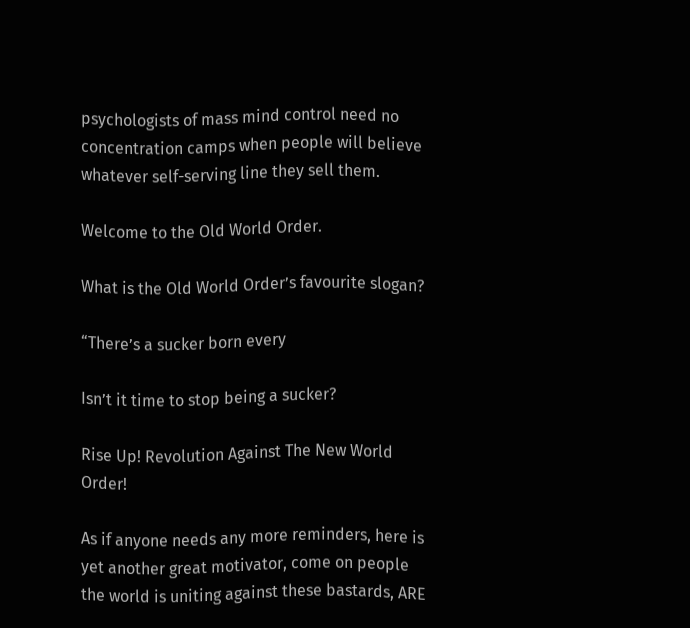psychologists of mass mind control need no concentration camps when people will believe whatever self-serving line they sell them.

Welcome to the Old World Order.

What is the Old World Order’s favourite slogan?

“There’s a sucker born every

Isn’t it time to stop being a sucker?

Rise Up! Revolution Against The New World Order!

As if anyone needs any more reminders, here is yet another great motivator, come on people the world is uniting against these bastards, ARE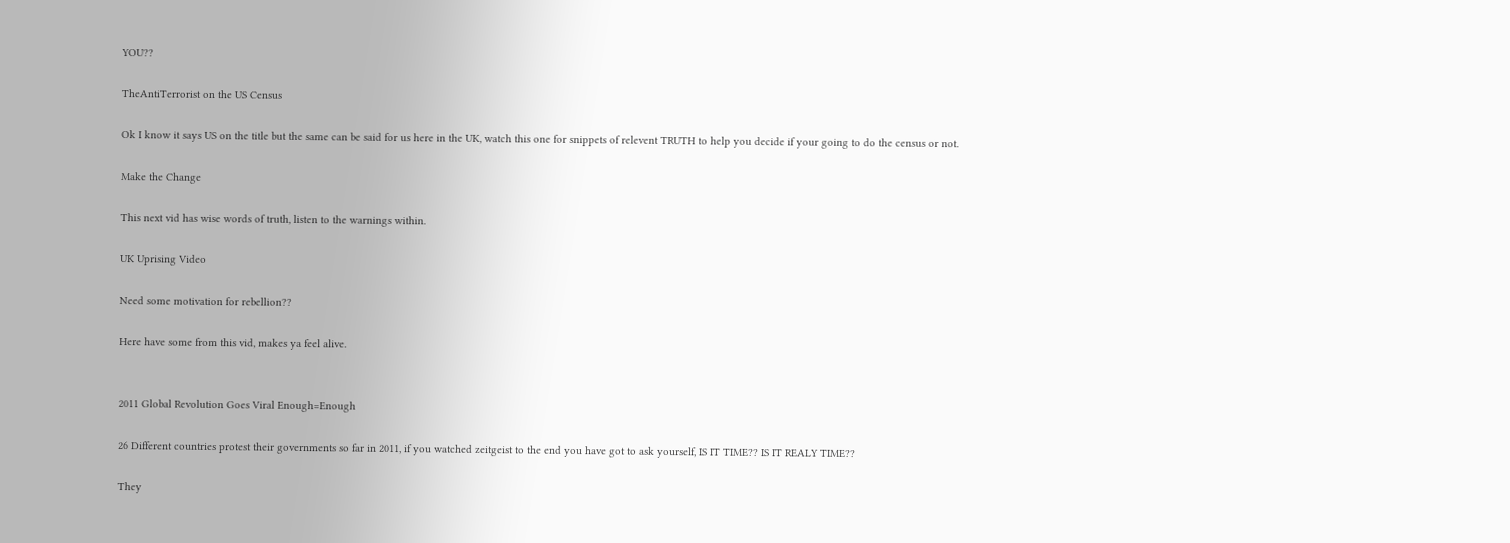YOU??

TheAntiTerrorist on the US Census

Ok I know it says US on the title but the same can be said for us here in the UK, watch this one for snippets of relevent TRUTH to help you decide if your going to do the census or not.

Make the Change

This next vid has wise words of truth, listen to the warnings within.

UK Uprising Video

Need some motivation for rebellion??

Here have some from this vid, makes ya feel alive.


2011 Global Revolution Goes Viral Enough=Enough

26 Different countries protest their governments so far in 2011, if you watched zeitgeist to the end you have got to ask yourself, IS IT TIME?? IS IT REALY TIME??

They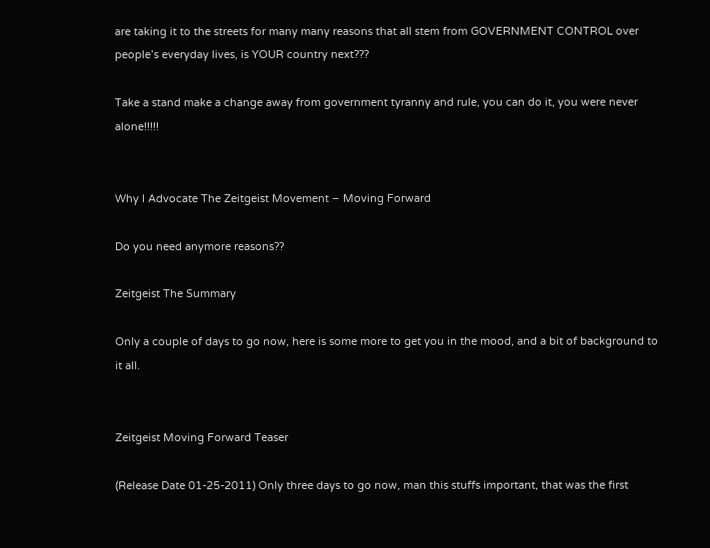are taking it to the streets for many many reasons that all stem from GOVERNMENT CONTROL over people’s everyday lives, is YOUR country next???

Take a stand make a change away from government tyranny and rule, you can do it, you were never alone!!!!!


Why I Advocate The Zeitgeist Movement – Moving Forward

Do you need anymore reasons??

Zeitgeist The Summary

Only a couple of days to go now, here is some more to get you in the mood, and a bit of background to it all.


Zeitgeist Moving Forward Teaser

(Release Date 01-25-2011) Only three days to go now, man this stuffs important, that was the first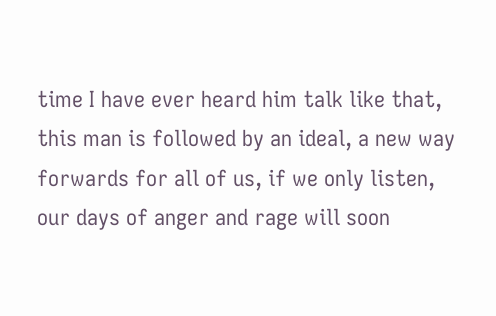time I have ever heard him talk like that, this man is followed by an ideal, a new way forwards for all of us, if we only listen, our days of anger and rage will soon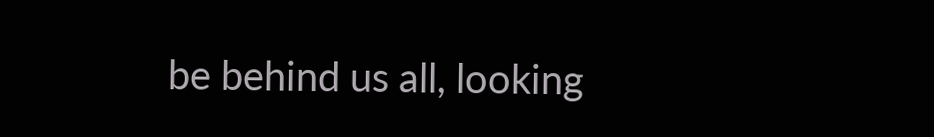be behind us all, looking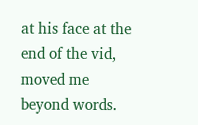at his face at the end of the vid, moved me beyond words.